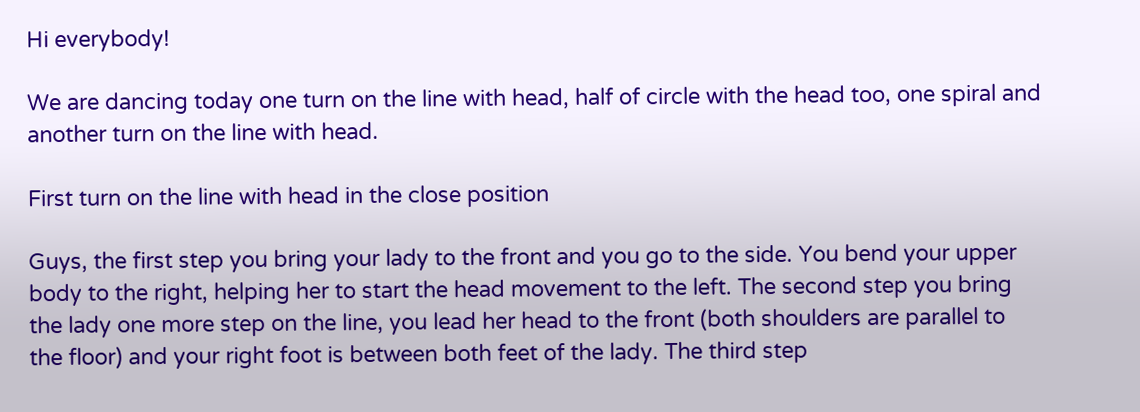Hi everybody!

We are dancing today one turn on the line with head, half of circle with the head too, one spiral and another turn on the line with head.

First turn on the line with head in the close position

Guys, the first step you bring your lady to the front and you go to the side. You bend your upper body to the right, helping her to start the head movement to the left. The second step you bring the lady one more step on the line, you lead her head to the front (both shoulders are parallel to the floor) and your right foot is between both feet of the lady. The third step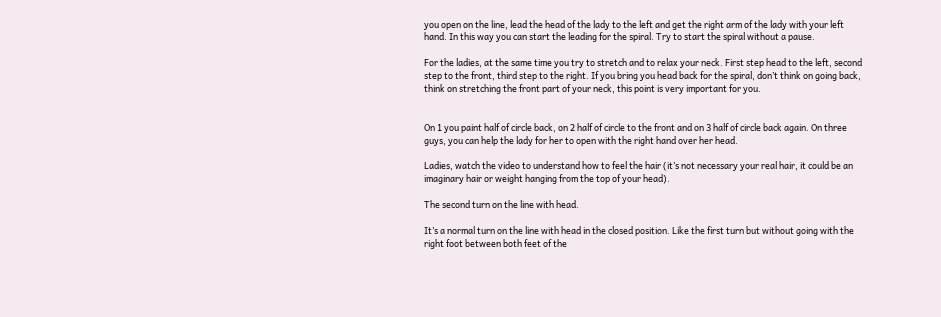you open on the line, lead the head of the lady to the left and get the right arm of the lady with your left hand. In this way you can start the leading for the spiral. Try to start the spiral without a pause.

For the ladies, at the same time you try to stretch and to relax your neck. First step head to the left, second step to the front, third step to the right. If you bring you head back for the spiral, don’t think on going back, think on stretching the front part of your neck, this point is very important for you.


On 1 you paint half of circle back, on 2 half of circle to the front and on 3 half of circle back again. On three guys, you can help the lady for her to open with the right hand over her head.

Ladies, watch the video to understand how to feel the hair (it’s not necessary your real hair, it could be an imaginary hair or weight hanging from the top of your head).

The second turn on the line with head.

It’s a normal turn on the line with head in the closed position. Like the first turn but without going with the right foot between both feet of the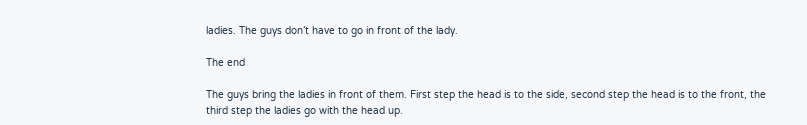ladies. The guys don’t have to go in front of the lady.

The end

The guys bring the ladies in front of them. First step the head is to the side, second step the head is to the front, the third step the ladies go with the head up.